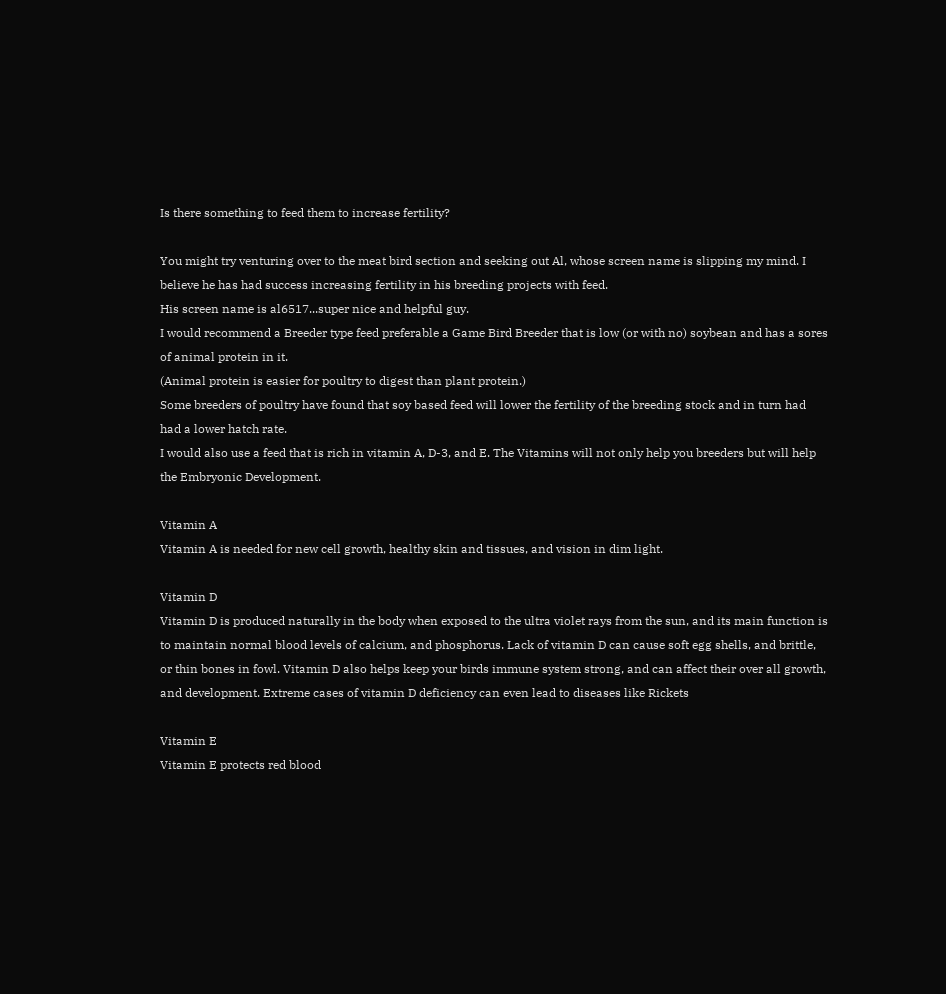Is there something to feed them to increase fertility?

You might try venturing over to the meat bird section and seeking out Al, whose screen name is slipping my mind. I believe he has had success increasing fertility in his breeding projects with feed.
His screen name is al6517...super nice and helpful guy.
I would recommend a Breeder type feed preferable a Game Bird Breeder that is low (or with no) soybean and has a sores of animal protein in it.
(Animal protein is easier for poultry to digest than plant protein.)
Some breeders of poultry have found that soy based feed will lower the fertility of the breeding stock and in turn had had a lower hatch rate.
I would also use a feed that is rich in vitamin A, D-3, and E. The Vitamins will not only help you breeders but will help the Embryonic Development.

Vitamin A
Vitamin A is needed for new cell growth, healthy skin and tissues, and vision in dim light.

Vitamin D
Vitamin D is produced naturally in the body when exposed to the ultra violet rays from the sun, and its main function is to maintain normal blood levels of calcium, and phosphorus. Lack of vitamin D can cause soft egg shells, and brittle, or thin bones in fowl. Vitamin D also helps keep your birds immune system strong, and can affect their over all growth, and development. Extreme cases of vitamin D deficiency can even lead to diseases like Rickets

Vitamin E
Vitamin E protects red blood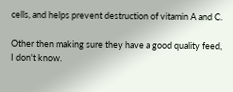cells, and helps prevent destruction of vitamin A and C.

Other then making sure they have a good quality feed, I don't know.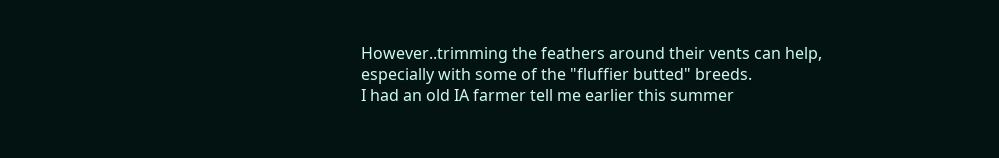However..trimming the feathers around their vents can help, especially with some of the "fluffier butted" breeds.
I had an old IA farmer tell me earlier this summer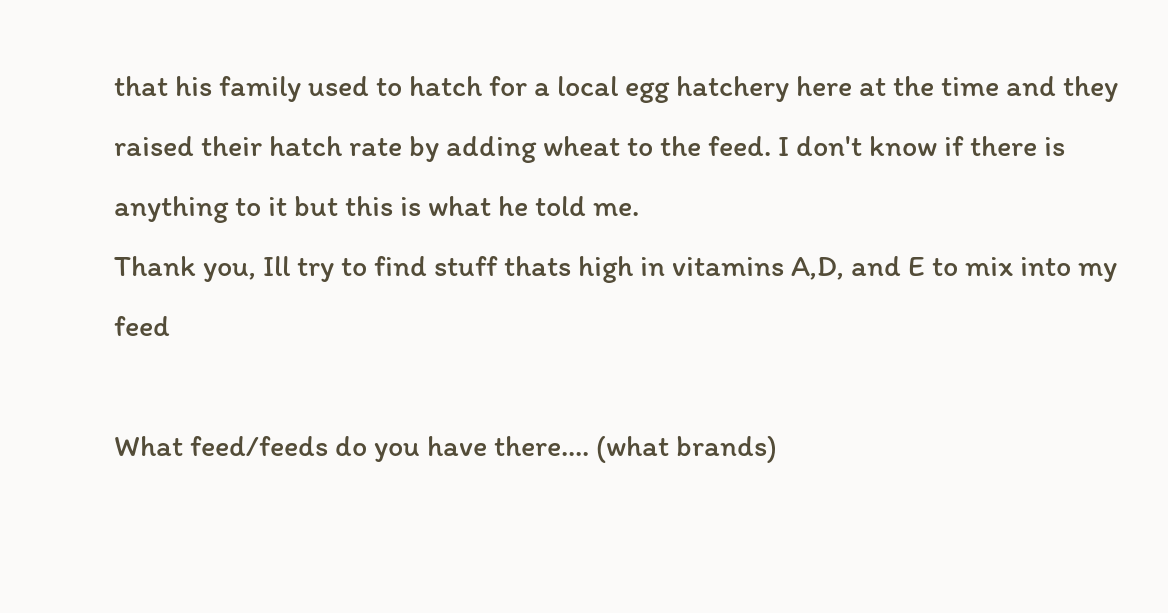that his family used to hatch for a local egg hatchery here at the time and they raised their hatch rate by adding wheat to the feed. I don't know if there is anything to it but this is what he told me.
Thank you, Ill try to find stuff thats high in vitamins A,D, and E to mix into my feed

What feed/feeds do you have there.... (what brands)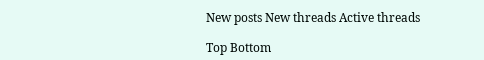New posts New threads Active threads

Top Bottom